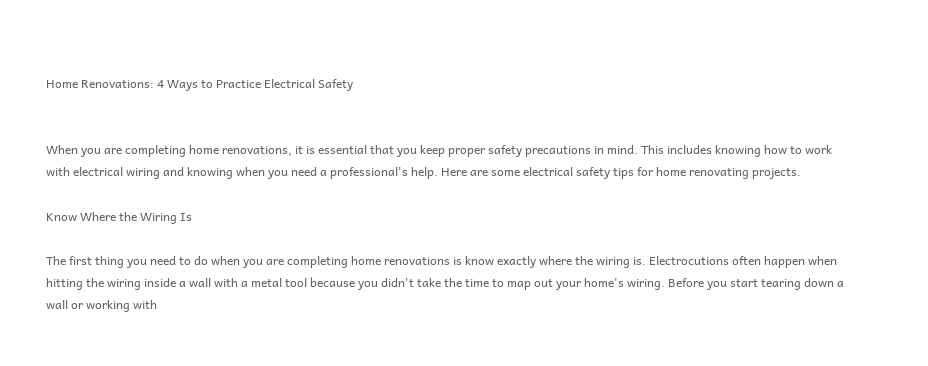Home Renovations: 4 Ways to Practice Electrical Safety


When you are completing home renovations, it is essential that you keep proper safety precautions in mind. This includes knowing how to work with electrical wiring and knowing when you need a professional's help. Here are some electrical safety tips for home renovating projects.

Know Where the Wiring Is

The first thing you need to do when you are completing home renovations is know exactly where the wiring is. Electrocutions often happen when hitting the wiring inside a wall with a metal tool because you didn't take the time to map out your home's wiring. Before you start tearing down a wall or working with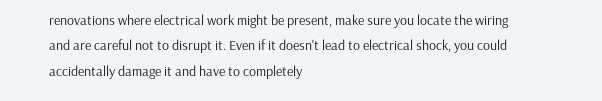renovations where electrical work might be present, make sure you locate the wiring and are careful not to disrupt it. Even if it doesn't lead to electrical shock, you could accidentally damage it and have to completely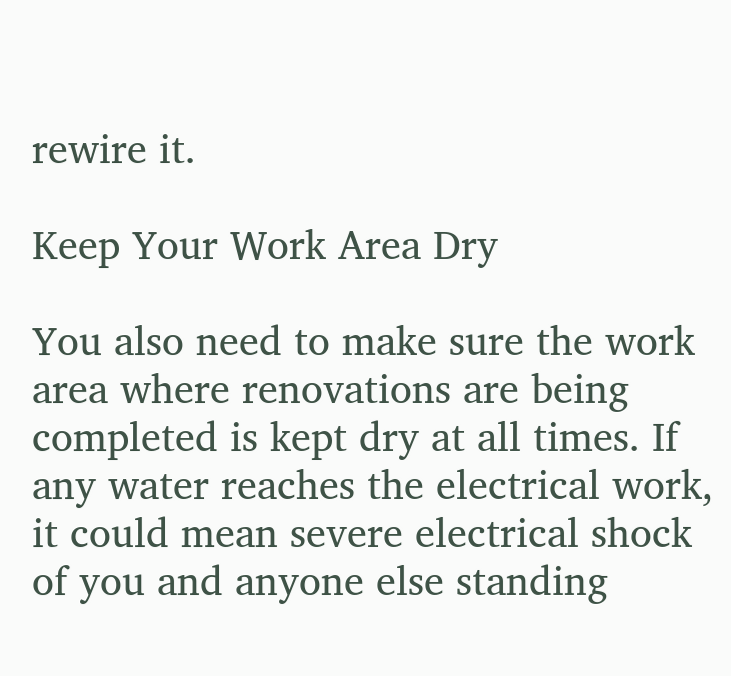rewire it.

Keep Your Work Area Dry

You also need to make sure the work area where renovations are being completed is kept dry at all times. If any water reaches the electrical work, it could mean severe electrical shock of you and anyone else standing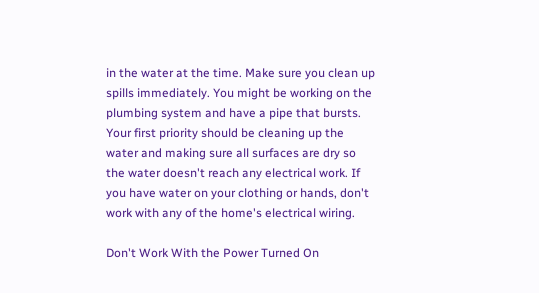in the water at the time. Make sure you clean up spills immediately. You might be working on the plumbing system and have a pipe that bursts. Your first priority should be cleaning up the water and making sure all surfaces are dry so the water doesn't reach any electrical work. If you have water on your clothing or hands, don't work with any of the home's electrical wiring.

Don't Work With the Power Turned On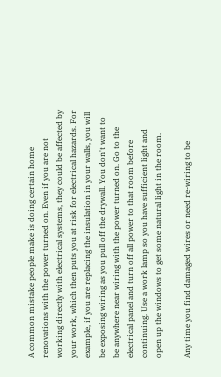A common mistake people make is doing certain home renovations with the power turned on. Even if you are not working directly with electrical systems, they could be affected by your work, which then puts you at risk for electrical hazards. For example, if you are replacing the insulation in your walls, you will be exposing wiring as you pull off the drywall. You don't want to be anywhere near wiring with the power turned on. Go to the electrical panel and turn off all power to that room before continuing. Use a work lamp so you have sufficient light and open up the windows to get some natural light in the room.

Any time you find damaged wires or need re-wiring to be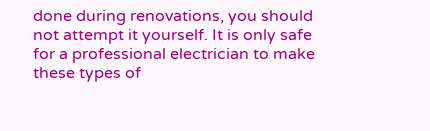done during renovations, you should not attempt it yourself. It is only safe for a professional electrician to make these types of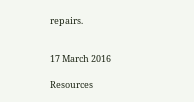repairs.


17 March 2016

Resources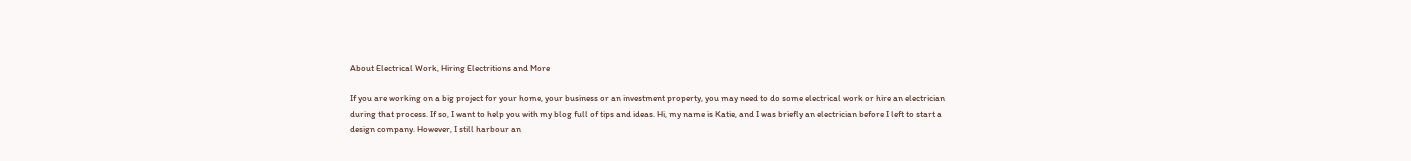About Electrical Work, Hiring Electritions and More

If you are working on a big project for your home, your business or an investment property, you may need to do some electrical work or hire an electrician during that process. If so, I want to help you with my blog full of tips and ideas. Hi, my name is Katie, and I was briefly an electrician before I left to start a design company. However, I still harbour an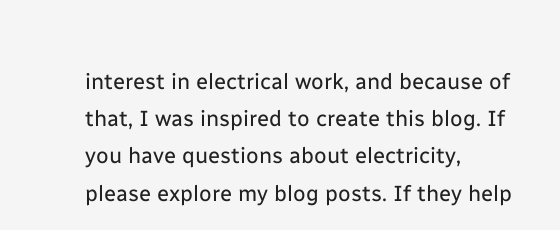interest in electrical work, and because of that, I was inspired to create this blog. If you have questions about electricity, please explore my blog posts. If they help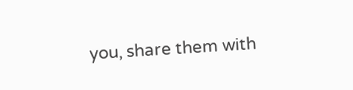you, share them with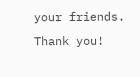your friends. Thank you!